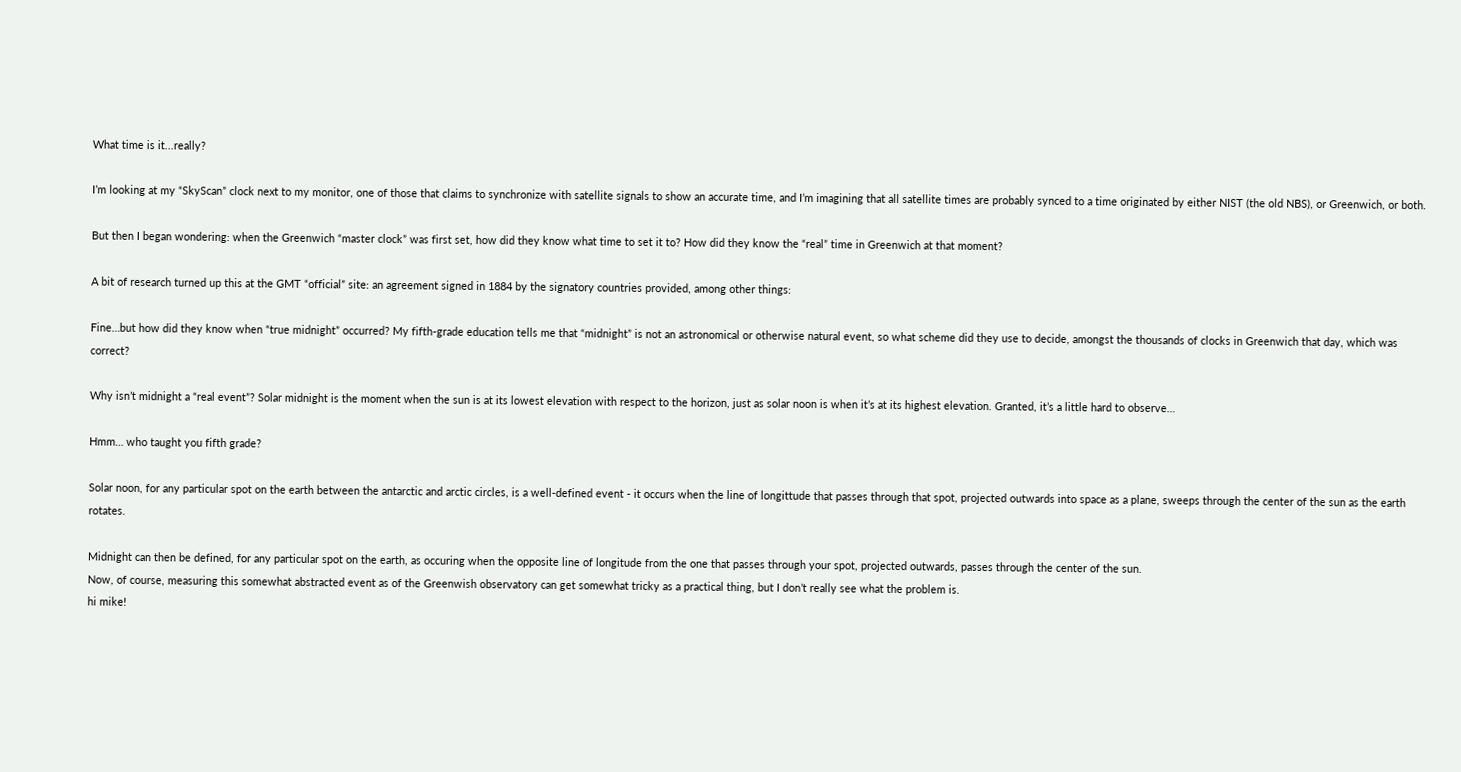What time is it...really?

I’m looking at my “SkyScan” clock next to my monitor, one of those that claims to synchronize with satellite signals to show an accurate time, and I’m imagining that all satellite times are probably synced to a time originated by either NIST (the old NBS), or Greenwich, or both.

But then I began wondering: when the Greenwich “master clock” was first set, how did they know what time to set it to? How did they know the “real” time in Greenwich at that moment?

A bit of research turned up this at the GMT “official” site: an agreement signed in 1884 by the signatory countries provided, among other things:

Fine…but how did they know when “true midnight” occurred? My fifth-grade education tells me that “midnight” is not an astronomical or otherwise natural event, so what scheme did they use to decide, amongst the thousands of clocks in Greenwich that day, which was correct?

Why isn’t midnight a “real event”? Solar midnight is the moment when the sun is at its lowest elevation with respect to the horizon, just as solar noon is when it’s at its highest elevation. Granted, it’s a little hard to observe…

Hmm… who taught you fifth grade?

Solar noon, for any particular spot on the earth between the antarctic and arctic circles, is a well-defined event - it occurs when the line of longittude that passes through that spot, projected outwards into space as a plane, sweeps through the center of the sun as the earth rotates.

Midnight can then be defined, for any particular spot on the earth, as occuring when the opposite line of longitude from the one that passes through your spot, projected outwards, passes through the center of the sun.
Now, of course, measuring this somewhat abstracted event as of the Greenwish observatory can get somewhat tricky as a practical thing, but I don’t really see what the problem is.
hi mike!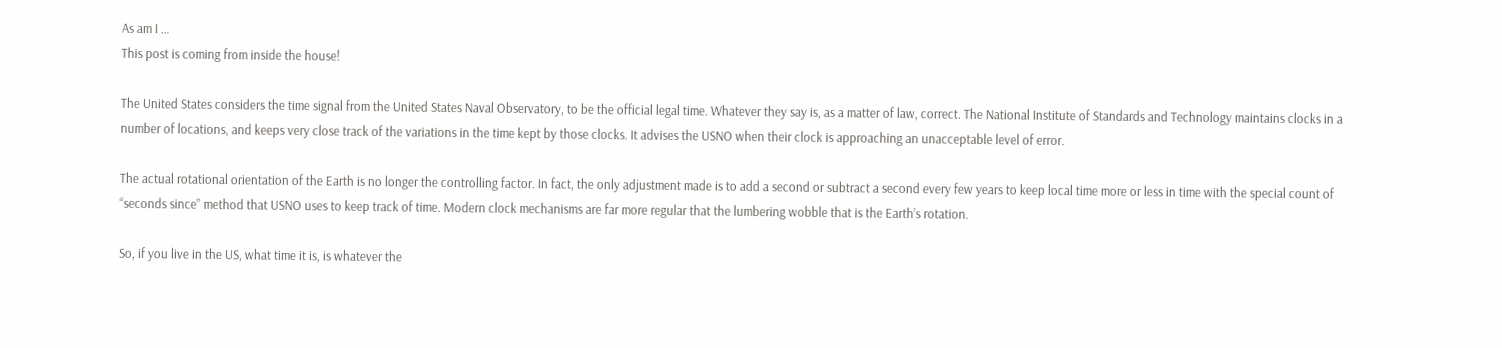As am I …
This post is coming from inside the house!

The United States considers the time signal from the United States Naval Observatory, to be the official legal time. Whatever they say is, as a matter of law, correct. The National Institute of Standards and Technology maintains clocks in a number of locations, and keeps very close track of the variations in the time kept by those clocks. It advises the USNO when their clock is approaching an unacceptable level of error.

The actual rotational orientation of the Earth is no longer the controlling factor. In fact, the only adjustment made is to add a second or subtract a second every few years to keep local time more or less in time with the special count of “seconds since” method that USNO uses to keep track of time. Modern clock mechanisms are far more regular that the lumbering wobble that is the Earth’s rotation.

So, if you live in the US, what time it is, is whatever the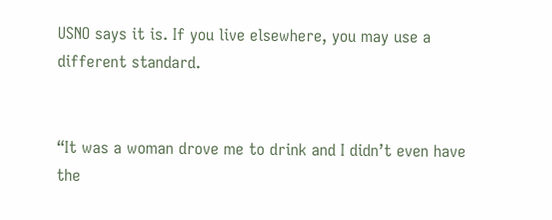USNO says it is. If you live elsewhere, you may use a different standard.


“It was a woman drove me to drink and I didn’t even have the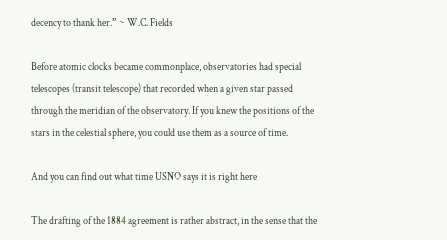decency to thank her.” ~ W.C. Fields

Before atomic clocks became commonplace, observatories had special telescopes (transit telescope) that recorded when a given star passed through the meridian of the observatory. If you knew the positions of the stars in the celestial sphere, you could use them as a source of time.

And you can find out what time USNO says it is right here

The drafting of the 1884 agreement is rather abstract, in the sense that the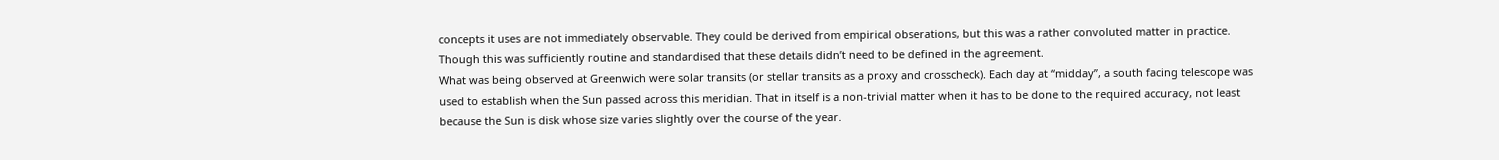concepts it uses are not immediately observable. They could be derived from empirical obserations, but this was a rather convoluted matter in practice. Though this was sufficiently routine and standardised that these details didn’t need to be defined in the agreement.
What was being observed at Greenwich were solar transits (or stellar transits as a proxy and crosscheck). Each day at “midday”, a south facing telescope was used to establish when the Sun passed across this meridian. That in itself is a non-trivial matter when it has to be done to the required accuracy, not least because the Sun is disk whose size varies slightly over the course of the year.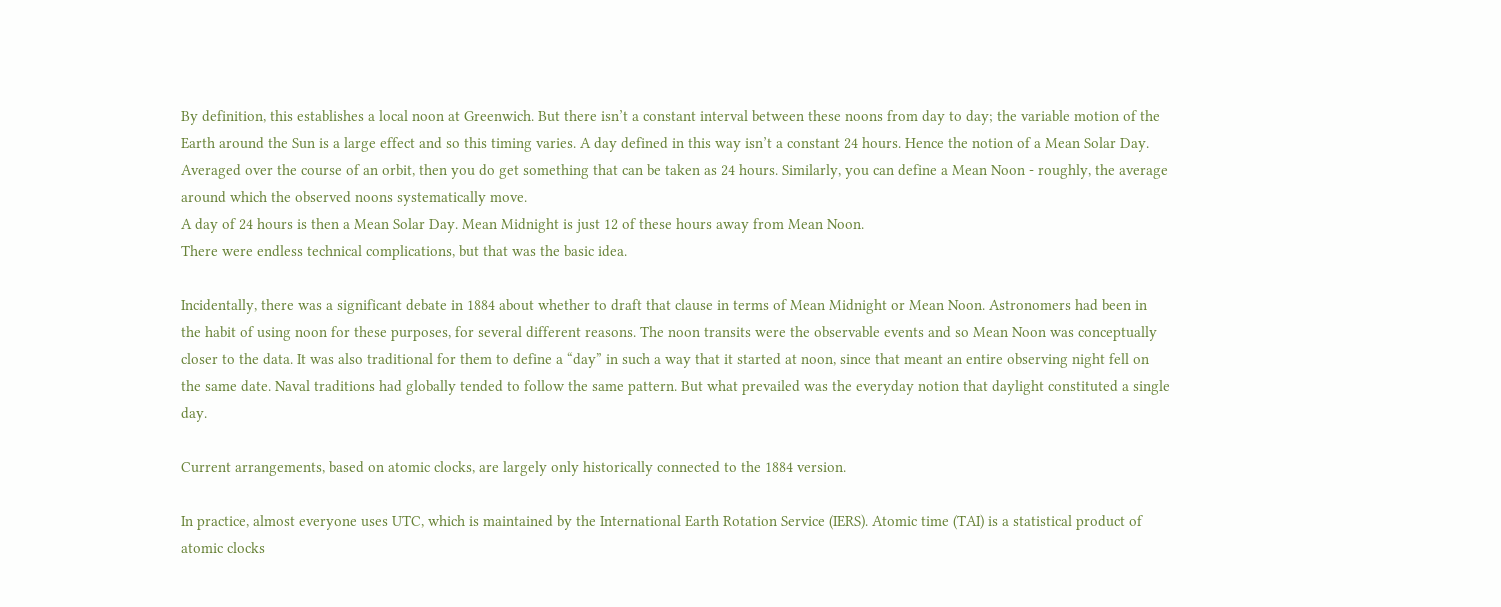By definition, this establishes a local noon at Greenwich. But there isn’t a constant interval between these noons from day to day; the variable motion of the Earth around the Sun is a large effect and so this timing varies. A day defined in this way isn’t a constant 24 hours. Hence the notion of a Mean Solar Day. Averaged over the course of an orbit, then you do get something that can be taken as 24 hours. Similarly, you can define a Mean Noon - roughly, the average around which the observed noons systematically move.
A day of 24 hours is then a Mean Solar Day. Mean Midnight is just 12 of these hours away from Mean Noon.
There were endless technical complications, but that was the basic idea.

Incidentally, there was a significant debate in 1884 about whether to draft that clause in terms of Mean Midnight or Mean Noon. Astronomers had been in the habit of using noon for these purposes, for several different reasons. The noon transits were the observable events and so Mean Noon was conceptually closer to the data. It was also traditional for them to define a “day” in such a way that it started at noon, since that meant an entire observing night fell on the same date. Naval traditions had globally tended to follow the same pattern. But what prevailed was the everyday notion that daylight constituted a single day.

Current arrangements, based on atomic clocks, are largely only historically connected to the 1884 version.

In practice, almost everyone uses UTC, which is maintained by the International Earth Rotation Service (IERS). Atomic time (TAI) is a statistical product of atomic clocks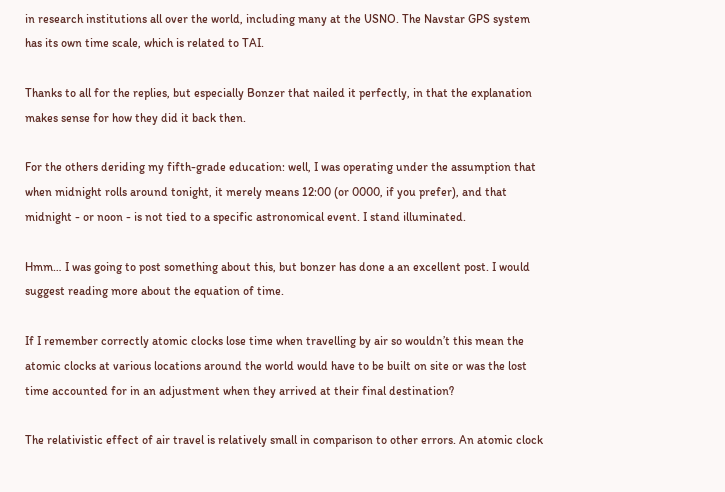in research institutions all over the world, including many at the USNO. The Navstar GPS system has its own time scale, which is related to TAI.

Thanks to all for the replies, but especially Bonzer that nailed it perfectly, in that the explanation makes sense for how they did it back then.

For the others deriding my fifth-grade education: well, I was operating under the assumption that when midnight rolls around tonight, it merely means 12:00 (or 0000, if you prefer), and that midnight - or noon - is not tied to a specific astronomical event. I stand illuminated.

Hmm… I was going to post something about this, but bonzer has done a an excellent post. I would suggest reading more about the equation of time.

If I remember correctly atomic clocks lose time when travelling by air so wouldn’t this mean the atomic clocks at various locations around the world would have to be built on site or was the lost time accounted for in an adjustment when they arrived at their final destination?

The relativistic effect of air travel is relatively small in comparison to other errors. An atomic clock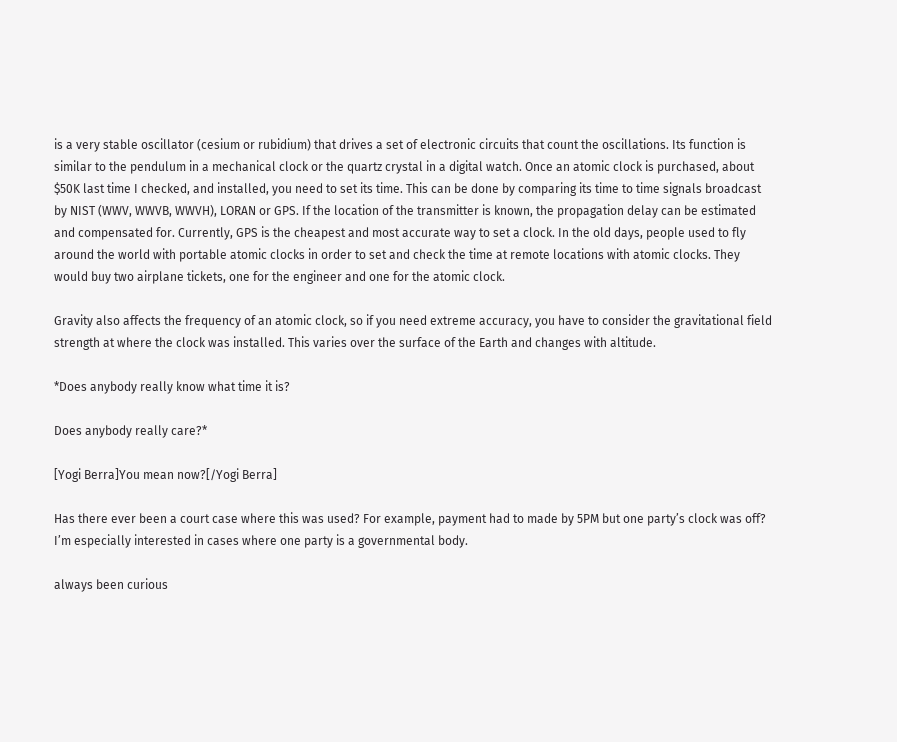is a very stable oscillator (cesium or rubidium) that drives a set of electronic circuits that count the oscillations. Its function is similar to the pendulum in a mechanical clock or the quartz crystal in a digital watch. Once an atomic clock is purchased, about $50K last time I checked, and installed, you need to set its time. This can be done by comparing its time to time signals broadcast by NIST (WWV, WWVB, WWVH), LORAN or GPS. If the location of the transmitter is known, the propagation delay can be estimated and compensated for. Currently, GPS is the cheapest and most accurate way to set a clock. In the old days, people used to fly around the world with portable atomic clocks in order to set and check the time at remote locations with atomic clocks. They would buy two airplane tickets, one for the engineer and one for the atomic clock.

Gravity also affects the frequency of an atomic clock, so if you need extreme accuracy, you have to consider the gravitational field strength at where the clock was installed. This varies over the surface of the Earth and changes with altitude.

*Does anybody really know what time it is?

Does anybody really care?*

[Yogi Berra]You mean now?[/Yogi Berra]

Has there ever been a court case where this was used? For example, payment had to made by 5PM but one party’s clock was off? I’m especially interested in cases where one party is a governmental body.

always been curious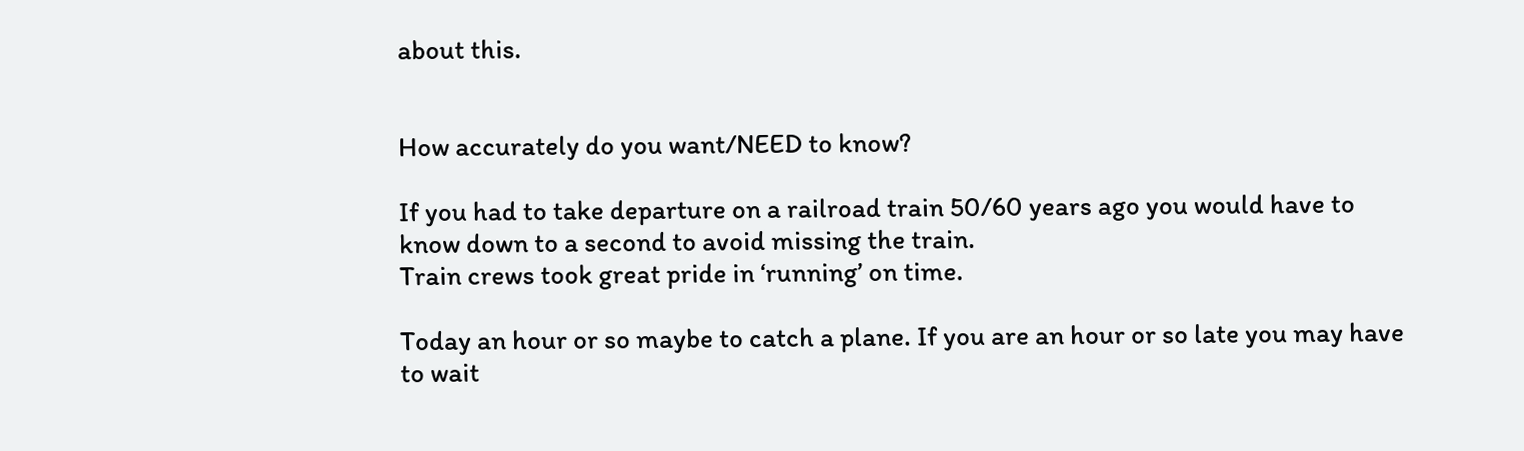about this.


How accurately do you want/NEED to know?

If you had to take departure on a railroad train 50/60 years ago you would have to know down to a second to avoid missing the train.
Train crews took great pride in ‘running’ on time.

Today an hour or so maybe to catch a plane. If you are an hour or so late you may have to wait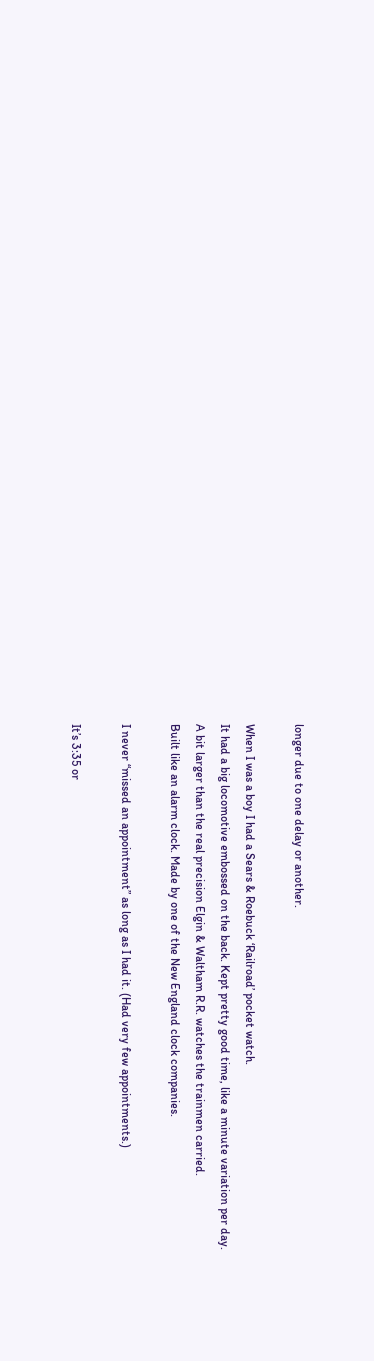longer due to one delay or another.

When I was a boy I had a Sears & Roebuck ‘Railroad’ pocket watch.
It had a big locomotive embossed on the back. Kept pretty good time, like a minute variation per day.
A bit larger than the real precision Elgin & Waltham R.R. watches the trainmen carried.
Built like an alarm clock. Made by one of the New England clock companies.

I never “missed an appointment” as long as I had it. (Had very few appointments.)

It’s 3:35 or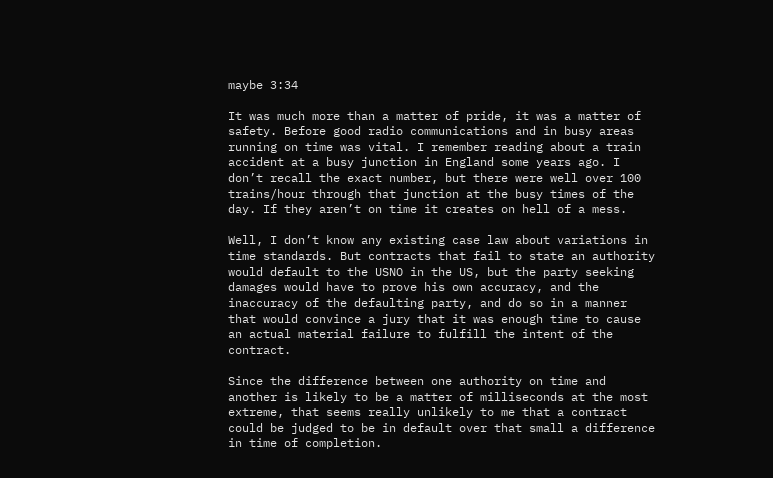maybe 3:34

It was much more than a matter of pride, it was a matter of safety. Before good radio communications and in busy areas running on time was vital. I remember reading about a train accident at a busy junction in England some years ago. I don’t recall the exact number, but there were well over 100 trains/hour through that junction at the busy times of the day. If they aren’t on time it creates on hell of a mess.

Well, I don’t know any existing case law about variations in time standards. But contracts that fail to state an authority would default to the USNO in the US, but the party seeking damages would have to prove his own accuracy, and the inaccuracy of the defaulting party, and do so in a manner that would convince a jury that it was enough time to cause an actual material failure to fulfill the intent of the contract.

Since the difference between one authority on time and another is likely to be a matter of milliseconds at the most extreme, that seems really unlikely to me that a contract could be judged to be in default over that small a difference in time of completion.